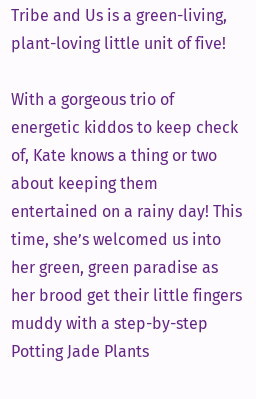Tribe and Us is a green-living, plant-loving little unit of five!

With a gorgeous trio of energetic kiddos to keep check of, Kate knows a thing or two about keeping them entertained on a rainy day! This time, she’s welcomed us into her green, green paradise as her brood get their little fingers muddy with a step-by-step Potting Jade Plants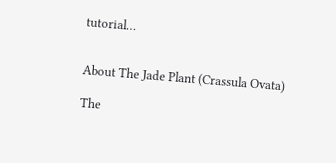tutorial…


About The Jade Plant (Crassula Ovata)

The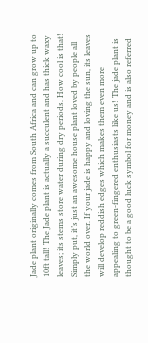Jade plant originally comes from South Africa and can grow up to 10ft tall! The Jade plant is actually a succulent and has thick waxy leaves; its stems store water during dry periods. How cool is that! Simply put, it’s just an awesome house plant loved by people all the world over. If your jade is happy and loving the sun, its leaves will develop reddish edges which makes them even more appealing to green-fingered enthusiasts like us! The jade plant is thought to be a good luck symbol for money and is also referred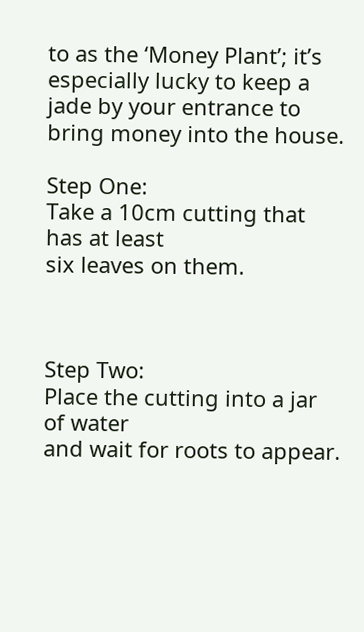to as the ‘Money Plant’; it’s especially lucky to keep a jade by your entrance to bring money into the house.

Step One:
Take a 10cm cutting that has at least
six leaves on them.



Step Two:
Place the cutting into a jar of water
and wait for roots to appear.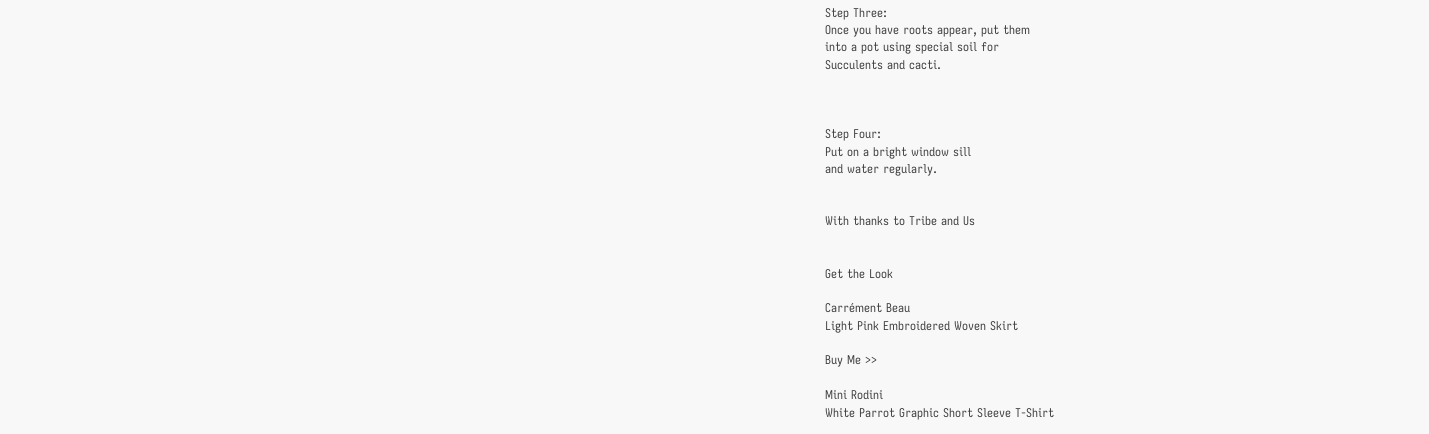Step Three:
Once you have roots appear, put them
into a pot using special soil for
Succulents and cacti.



Step Four:
Put on a bright window sill
and water regularly.


With thanks to Tribe and Us


Get the Look

Carrément Beau
Light Pink Embroidered Woven Skirt

Buy Me >>

Mini Rodini
White Parrot Graphic Short Sleeve T-Shirt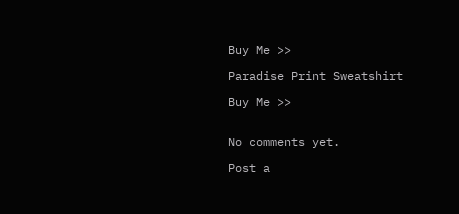Buy Me >>

Paradise Print Sweatshirt

Buy Me >>


No comments yet.

Post a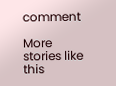comment

More stories like this